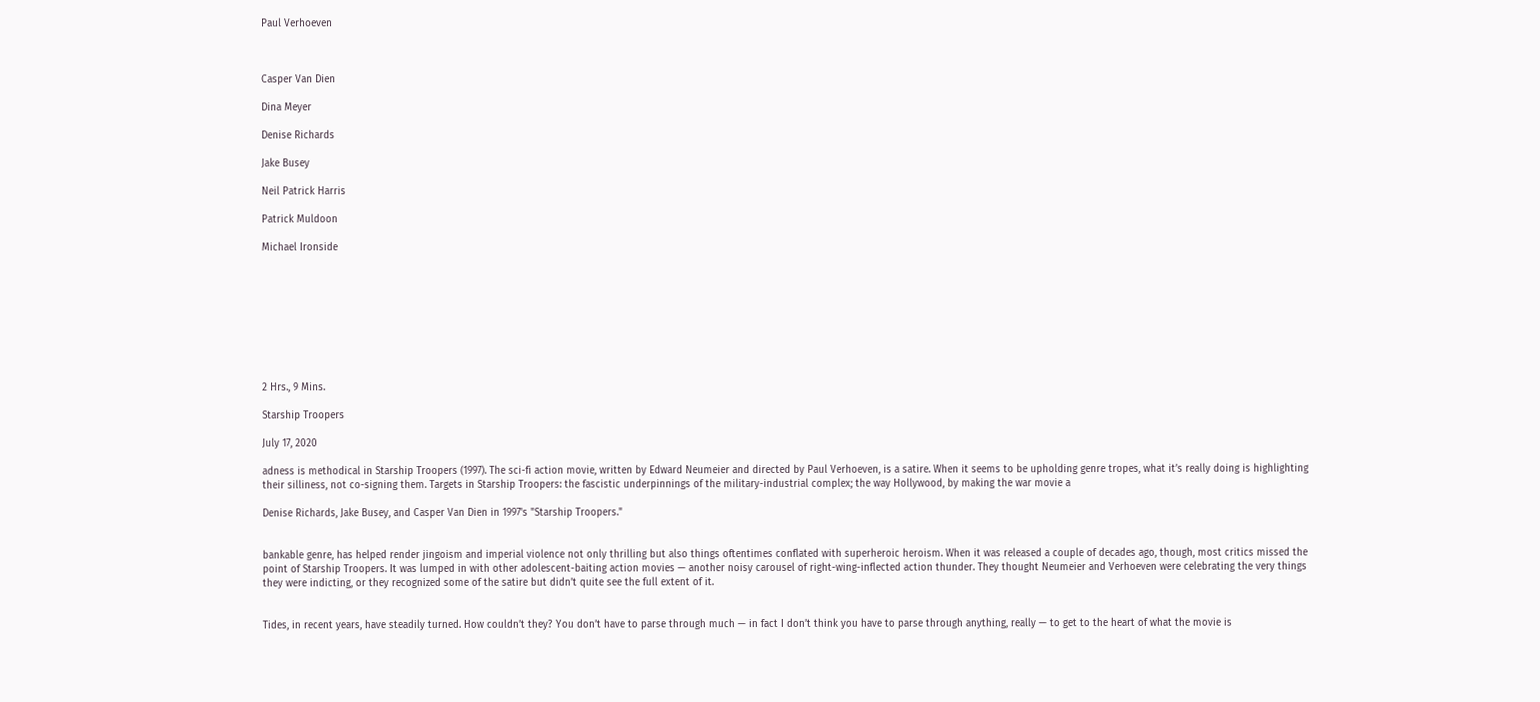Paul Verhoeven



Casper Van Dien

Dina Meyer

Denise Richards

Jake Busey

Neil Patrick Harris

Patrick Muldoon

Michael Ironside









2 Hrs., 9 Mins.

Starship Troopers

July 17, 2020

adness is methodical in Starship Troopers (1997). The sci-fi action movie, written by Edward Neumeier and directed by Paul Verhoeven, is a satire. When it seems to be upholding genre tropes, what it’s really doing is highlighting their silliness, not co-signing them. Targets in Starship Troopers: the fascistic underpinnings of the military-industrial complex; the way Hollywood, by making the war movie a

Denise Richards, Jake Busey, and Casper Van Dien in 1997's "Starship Troopers."


bankable genre, has helped render jingoism and imperial violence not only thrilling but also things oftentimes conflated with superheroic heroism. When it was released a couple of decades ago, though, most critics missed the point of Starship Troopers. It was lumped in with other adolescent-baiting action movies — another noisy carousel of right-wing-inflected action thunder. They thought Neumeier and Verhoeven were celebrating the very things they were indicting, or they recognized some of the satire but didn’t quite see the full extent of it.


Tides, in recent years, have steadily turned. How couldn’t they? You don’t have to parse through much — in fact I don’t think you have to parse through anything, really — to get to the heart of what the movie is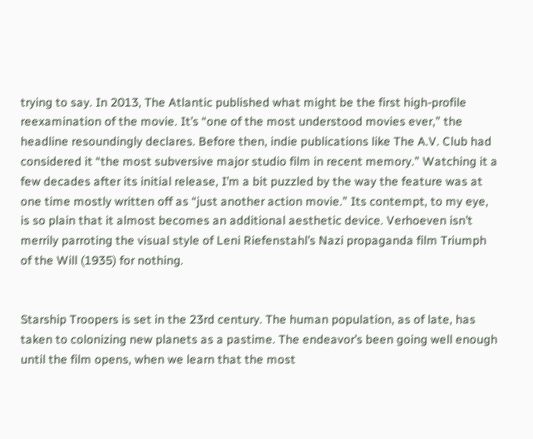trying to say. In 2013, The Atlantic published what might be the first high-profile reexamination of the movie. It’s “one of the most understood movies ever,” the headline resoundingly declares. Before then, indie publications like The A.V. Club had considered it “the most subversive major studio film in recent memory.” Watching it a few decades after its initial release, I’m a bit puzzled by the way the feature was at one time mostly written off as “just another action movie.” Its contempt, to my eye, is so plain that it almost becomes an additional aesthetic device. Verhoeven isn’t merrily parroting the visual style of Leni Riefenstahl’s Nazi propaganda film Triumph of the Will (1935) for nothing.


Starship Troopers is set in the 23rd century. The human population, as of late, has taken to colonizing new planets as a pastime. The endeavor’s been going well enough until the film opens, when we learn that the most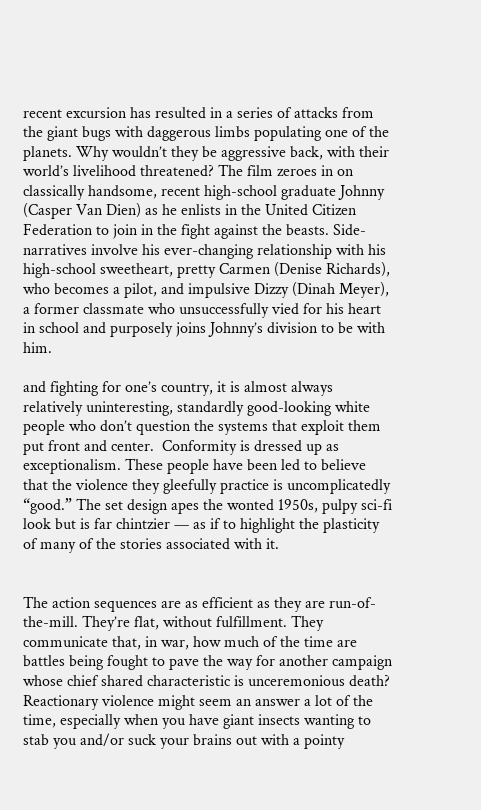recent excursion has resulted in a series of attacks from the giant bugs with daggerous limbs populating one of the planets. Why wouldn’t they be aggressive back, with their world’s livelihood threatened? The film zeroes in on classically handsome, recent high-school graduate Johnny (Casper Van Dien) as he enlists in the United Citizen Federation to join in the fight against the beasts. Side-narratives involve his ever-changing relationship with his high-school sweetheart, pretty Carmen (Denise Richards), who becomes a pilot, and impulsive Dizzy (Dinah Meyer), a former classmate who unsuccessfully vied for his heart in school and purposely joins Johnny’s division to be with him.

and fighting for one’s country, it is almost always relatively uninteresting, standardly good-looking white people who don’t question the systems that exploit them put front and center.  Conformity is dressed up as exceptionalism. These people have been led to believe that the violence they gleefully practice is uncomplicatedly “good.” The set design apes the wonted 1950s, pulpy sci-fi look but is far chintzier — as if to highlight the plasticity of many of the stories associated with it.


The action sequences are as efficient as they are run-of-the-mill. They’re flat, without fulfillment. They communicate that, in war, how much of the time are battles being fought to pave the way for another campaign whose chief shared characteristic is unceremonious death? Reactionary violence might seem an answer a lot of the time, especially when you have giant insects wanting to stab you and/or suck your brains out with a pointy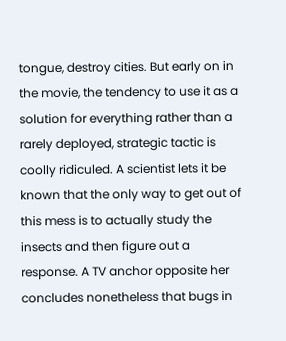tongue, destroy cities. But early on in the movie, the tendency to use it as a solution for everything rather than a rarely deployed, strategic tactic is coolly ridiculed. A scientist lets it be known that the only way to get out of this mess is to actually study the insects and then figure out a response. A TV anchor opposite her concludes nonetheless that bugs in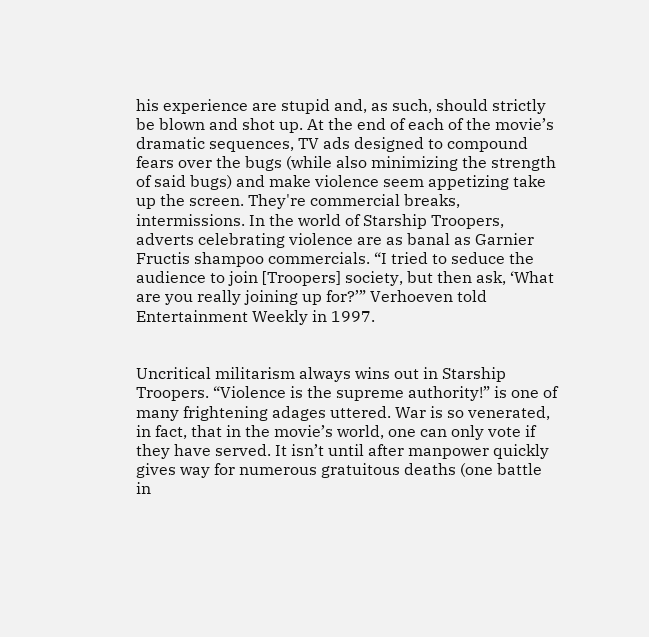his experience are stupid and, as such, should strictly be blown and shot up. At the end of each of the movie’s dramatic sequences, TV ads designed to compound fears over the bugs (while also minimizing the strength of said bugs) and make violence seem appetizing take up the screen. They're commercial breaks, intermissions. In the world of Starship Troopers, adverts celebrating violence are as banal as Garnier Fructis shampoo commercials. “I tried to seduce the audience to join [Troopers] society, but then ask, ‘What are you really joining up for?’” Verhoeven told Entertainment Weekly in 1997.


Uncritical militarism always wins out in Starship Troopers. “Violence is the supreme authority!” is one of many frightening adages uttered. War is so venerated, in fact, that in the movie’s world, one can only vote if they have served. It isn’t until after manpower quickly gives way for numerous gratuitous deaths (one battle in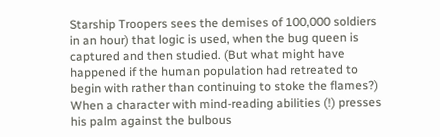Starship Troopers sees the demises of 100,000 soldiers in an hour) that logic is used, when the bug queen is captured and then studied. (But what might have happened if the human population had retreated to begin with rather than continuing to stoke the flames?) When a character with mind-reading abilities (!) presses his palm against the bulbous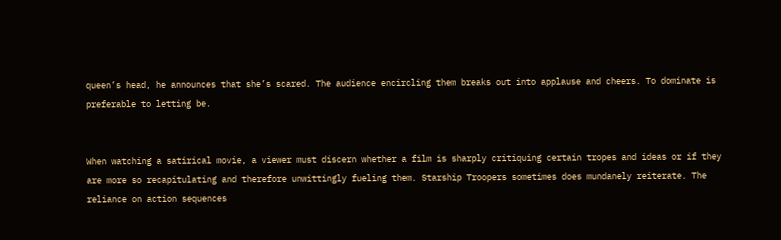queen’s head, he announces that she’s scared. The audience encircling them breaks out into applause and cheers. To dominate is preferable to letting be.


When watching a satirical movie, a viewer must discern whether a film is sharply critiquing certain tropes and ideas or if they are more so recapitulating and therefore unwittingly fueling them. Starship Troopers sometimes does mundanely reiterate. The reliance on action sequences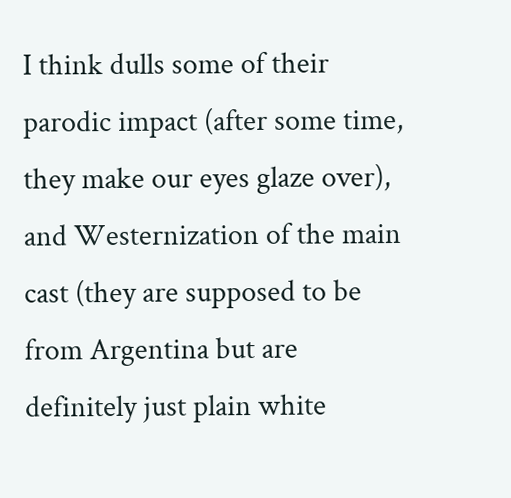I think dulls some of their parodic impact (after some time, they make our eyes glaze over), and Westernization of the main cast (they are supposed to be from Argentina but are definitely just plain white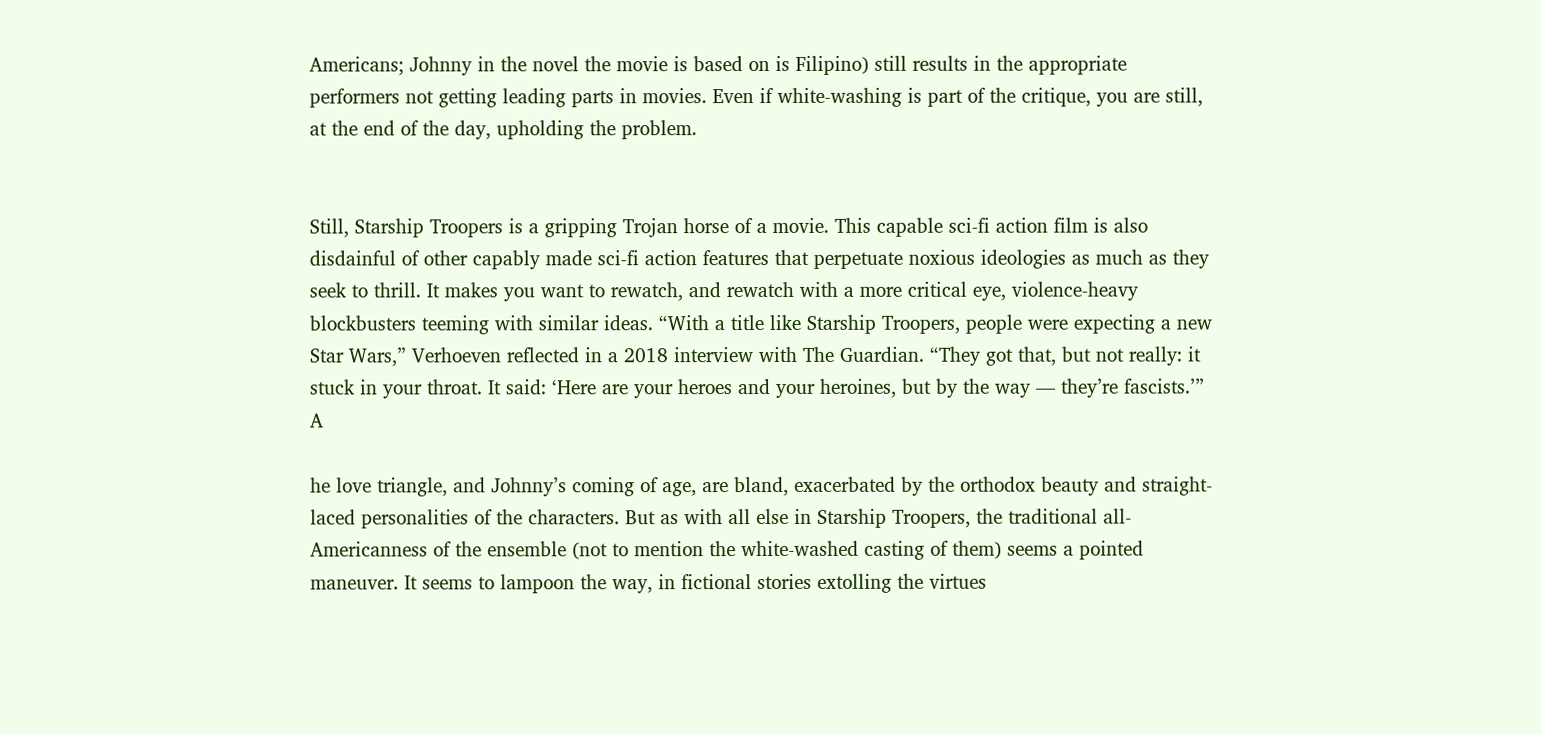Americans; Johnny in the novel the movie is based on is Filipino) still results in the appropriate performers not getting leading parts in movies. Even if white-washing is part of the critique, you are still, at the end of the day, upholding the problem.


Still, Starship Troopers is a gripping Trojan horse of a movie. This capable sci-fi action film is also disdainful of other capably made sci-fi action features that perpetuate noxious ideologies as much as they seek to thrill. It makes you want to rewatch, and rewatch with a more critical eye, violence-heavy blockbusters teeming with similar ideas. “With a title like Starship Troopers, people were expecting a new Star Wars,” Verhoeven reflected in a 2018 interview with The Guardian. “They got that, but not really: it stuck in your throat. It said: ‘Here are your heroes and your heroines, but by the way — they’re fascists.’” A

he love triangle, and Johnny’s coming of age, are bland, exacerbated by the orthodox beauty and straight-laced personalities of the characters. But as with all else in Starship Troopers, the traditional all-Americanness of the ensemble (not to mention the white-washed casting of them) seems a pointed maneuver. It seems to lampoon the way, in fictional stories extolling the virtues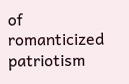of romanticized patriotism